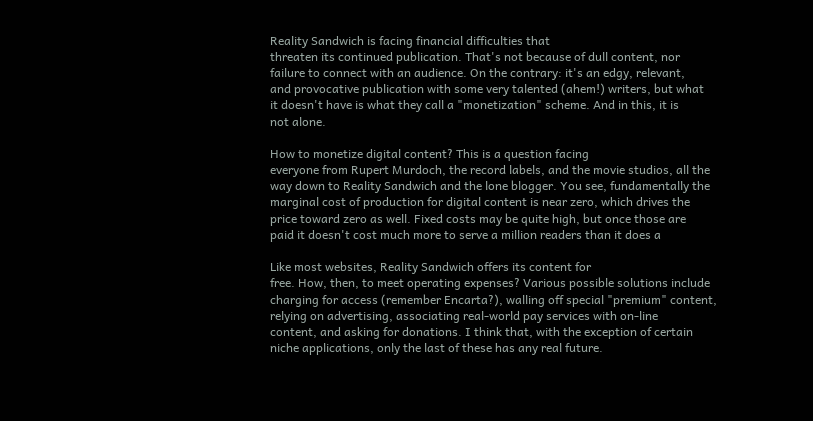Reality Sandwich is facing financial difficulties that
threaten its continued publication. That's not because of dull content, nor
failure to connect with an audience. On the contrary: it's an edgy, relevant,
and provocative publication with some very talented (ahem!) writers, but what
it doesn't have is what they call a "monetization" scheme. And in this, it is
not alone.

How to monetize digital content? This is a question facing
everyone from Rupert Murdoch, the record labels, and the movie studios, all the
way down to Reality Sandwich and the lone blogger. You see, fundamentally the
marginal cost of production for digital content is near zero, which drives the
price toward zero as well. Fixed costs may be quite high, but once those are
paid it doesn't cost much more to serve a million readers than it does a

Like most websites, Reality Sandwich offers its content for
free. How, then, to meet operating expenses? Various possible solutions include
charging for access (remember Encarta?), walling off special "premium" content,
relying on advertising, associating real-world pay services with on-line
content, and asking for donations. I think that, with the exception of certain
niche applications, only the last of these has any real future.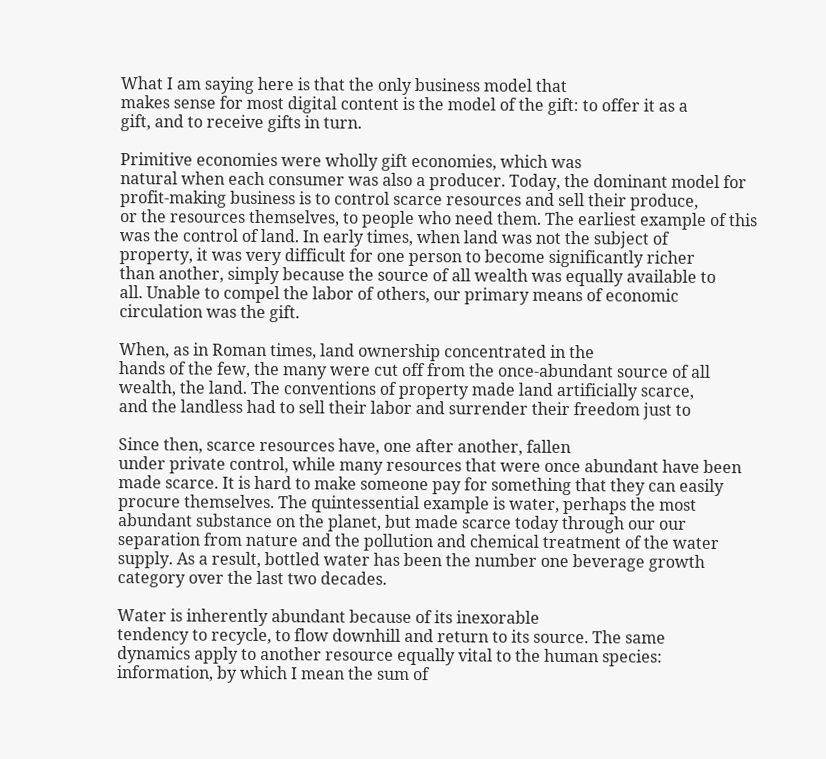What I am saying here is that the only business model that
makes sense for most digital content is the model of the gift: to offer it as a
gift, and to receive gifts in turn.

Primitive economies were wholly gift economies, which was
natural when each consumer was also a producer. Today, the dominant model for
profit-making business is to control scarce resources and sell their produce,
or the resources themselves, to people who need them. The earliest example of this
was the control of land. In early times, when land was not the subject of
property, it was very difficult for one person to become significantly richer
than another, simply because the source of all wealth was equally available to
all. Unable to compel the labor of others, our primary means of economic
circulation was the gift.

When, as in Roman times, land ownership concentrated in the
hands of the few, the many were cut off from the once-abundant source of all
wealth, the land. The conventions of property made land artificially scarce,
and the landless had to sell their labor and surrender their freedom just to

Since then, scarce resources have, one after another, fallen
under private control, while many resources that were once abundant have been
made scarce. It is hard to make someone pay for something that they can easily
procure themselves. The quintessential example is water, perhaps the most
abundant substance on the planet, but made scarce today through our our
separation from nature and the pollution and chemical treatment of the water
supply. As a result, bottled water has been the number one beverage growth
category over the last two decades.

Water is inherently abundant because of its inexorable
tendency to recycle, to flow downhill and return to its source. The same
dynamics apply to another resource equally vital to the human species:
information, by which I mean the sum of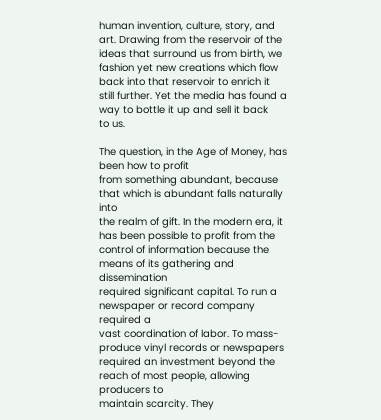human invention, culture, story, and
art. Drawing from the reservoir of the ideas that surround us from birth, we
fashion yet new creations which flow back into that reservoir to enrich it
still further. Yet the media has found a way to bottle it up and sell it back
to us.

The question, in the Age of Money, has been how to profit
from something abundant, because that which is abundant falls naturally into
the realm of gift. In the modern era, it has been possible to profit from the
control of information because the means of its gathering and dissemination
required significant capital. To run a newspaper or record company required a
vast coordination of labor. To mass-produce vinyl records or newspapers
required an investment beyond the reach of most people, allowing producers to
maintain scarcity. They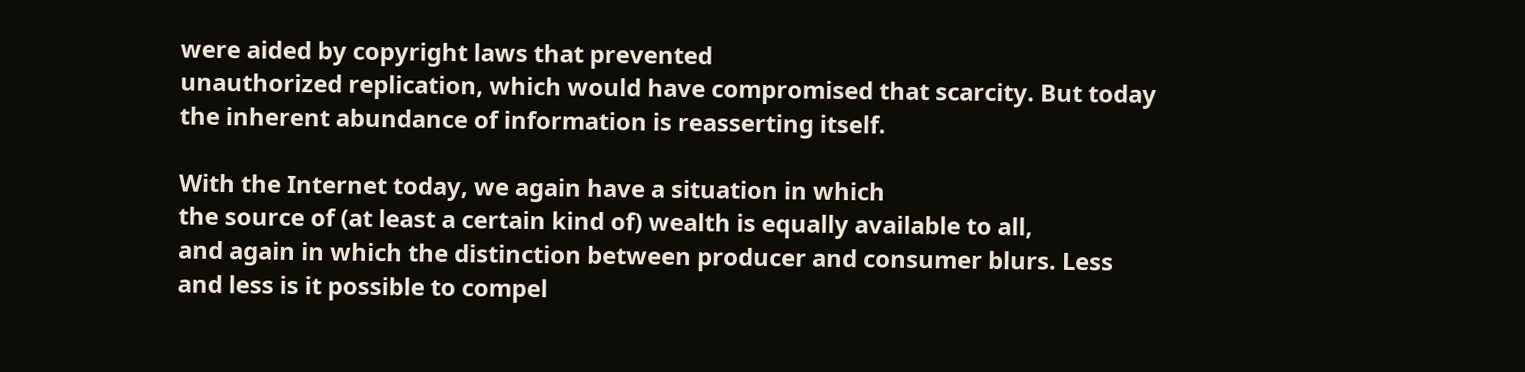were aided by copyright laws that prevented
unauthorized replication, which would have compromised that scarcity. But today
the inherent abundance of information is reasserting itself.

With the Internet today, we again have a situation in which
the source of (at least a certain kind of) wealth is equally available to all,
and again in which the distinction between producer and consumer blurs. Less
and less is it possible to compel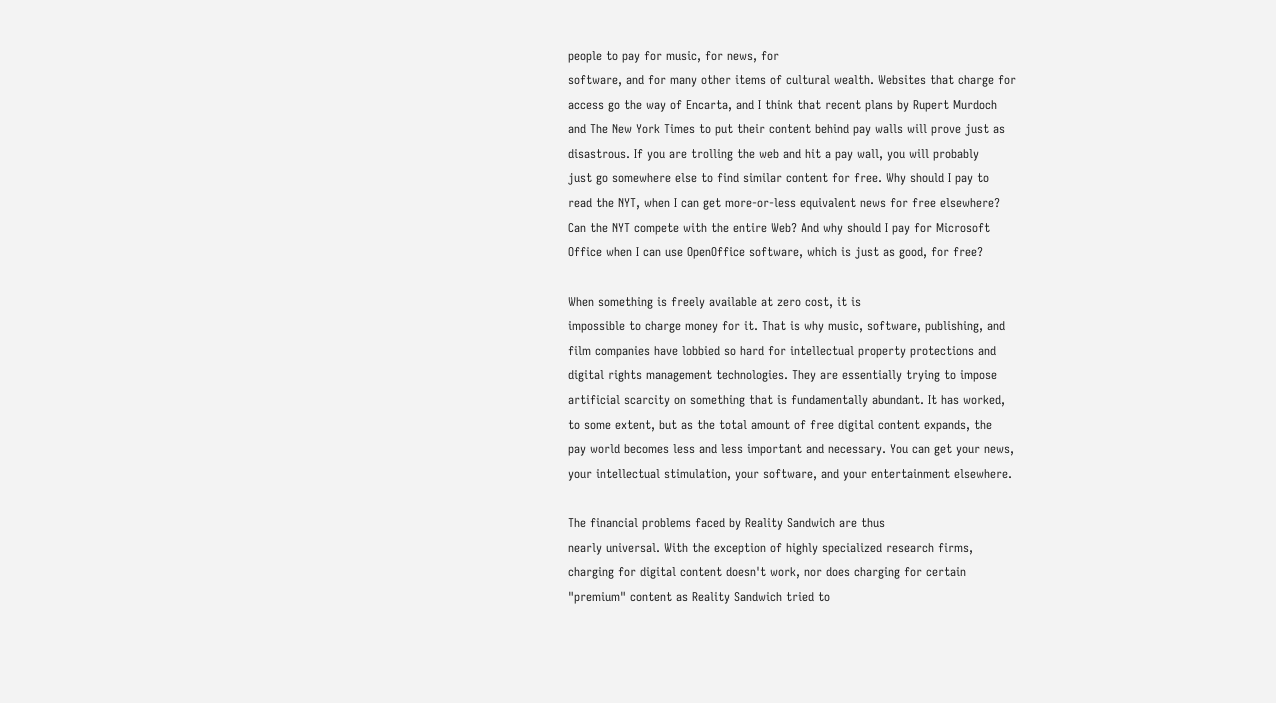people to pay for music, for news, for
software, and for many other items of cultural wealth. Websites that charge for
access go the way of Encarta, and I think that recent plans by Rupert Murdoch
and The New York Times to put their content behind pay walls will prove just as
disastrous. If you are trolling the web and hit a pay wall, you will probably
just go somewhere else to find similar content for free. Why should I pay to
read the NYT, when I can get more-or-less equivalent news for free elsewhere?
Can the NYT compete with the entire Web? And why should I pay for Microsoft
Office when I can use OpenOffice software, which is just as good, for free?

When something is freely available at zero cost, it is
impossible to charge money for it. That is why music, software, publishing, and
film companies have lobbied so hard for intellectual property protections and
digital rights management technologies. They are essentially trying to impose
artificial scarcity on something that is fundamentally abundant. It has worked,
to some extent, but as the total amount of free digital content expands, the
pay world becomes less and less important and necessary. You can get your news,
your intellectual stimulation, your software, and your entertainment elsewhere.

The financial problems faced by Reality Sandwich are thus
nearly universal. With the exception of highly specialized research firms,
charging for digital content doesn't work, nor does charging for certain
"premium" content as Reality Sandwich tried to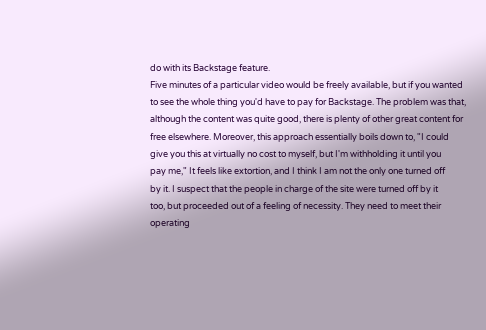do with its Backstage feature.
Five minutes of a particular video would be freely available, but if you wanted
to see the whole thing you'd have to pay for Backstage. The problem was that,
although the content was quite good, there is plenty of other great content for
free elsewhere. Moreover, this approach essentially boils down to, "I could
give you this at virtually no cost to myself, but I'm withholding it until you
pay me," It feels like extortion, and I think I am not the only one turned off
by it. I suspect that the people in charge of the site were turned off by it
too, but proceeded out of a feeling of necessity. They need to meet their operating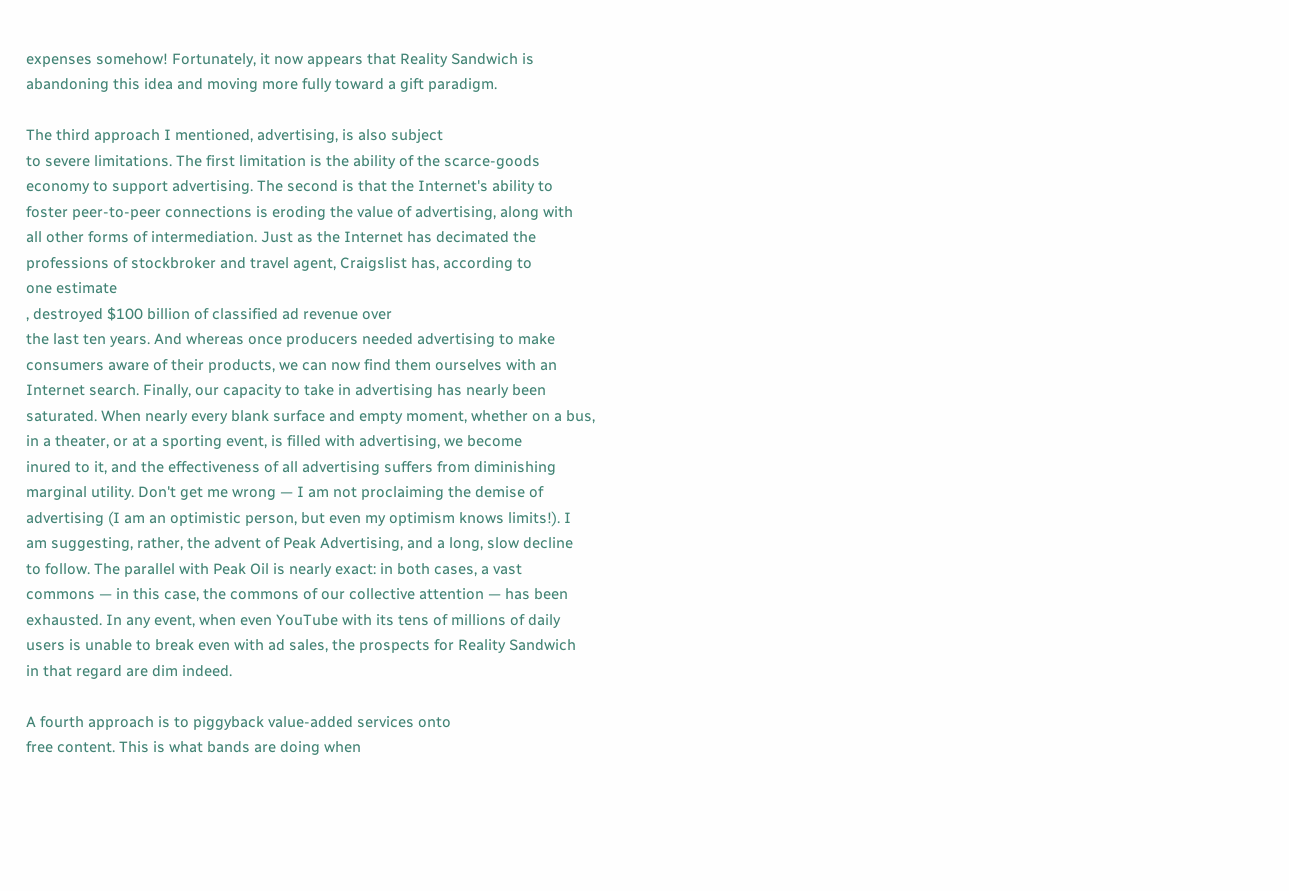expenses somehow! Fortunately, it now appears that Reality Sandwich is
abandoning this idea and moving more fully toward a gift paradigm.

The third approach I mentioned, advertising, is also subject
to severe limitations. The first limitation is the ability of the scarce-goods
economy to support advertising. The second is that the Internet's ability to
foster peer-to-peer connections is eroding the value of advertising, along with
all other forms of intermediation. Just as the Internet has decimated the
professions of stockbroker and travel agent, Craigslist has, according to
one estimate
, destroyed $100 billion of classified ad revenue over
the last ten years. And whereas once producers needed advertising to make
consumers aware of their products, we can now find them ourselves with an
Internet search. Finally, our capacity to take in advertising has nearly been
saturated. When nearly every blank surface and empty moment, whether on a bus,
in a theater, or at a sporting event, is filled with advertising, we become
inured to it, and the effectiveness of all advertising suffers from diminishing
marginal utility. Don't get me wrong — I am not proclaiming the demise of
advertising (I am an optimistic person, but even my optimism knows limits!). I
am suggesting, rather, the advent of Peak Advertising, and a long, slow decline
to follow. The parallel with Peak Oil is nearly exact: in both cases, a vast
commons — in this case, the commons of our collective attention — has been
exhausted. In any event, when even YouTube with its tens of millions of daily
users is unable to break even with ad sales, the prospects for Reality Sandwich
in that regard are dim indeed.

A fourth approach is to piggyback value-added services onto
free content. This is what bands are doing when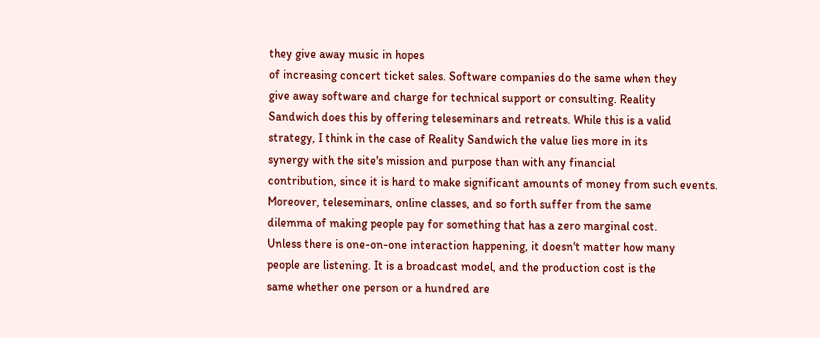they give away music in hopes
of increasing concert ticket sales. Software companies do the same when they
give away software and charge for technical support or consulting. Reality
Sandwich does this by offering teleseminars and retreats. While this is a valid
strategy, I think in the case of Reality Sandwich the value lies more in its
synergy with the site's mission and purpose than with any financial
contribution, since it is hard to make significant amounts of money from such events.
Moreover, teleseminars, online classes, and so forth suffer from the same
dilemma of making people pay for something that has a zero marginal cost.
Unless there is one-on-one interaction happening, it doesn't matter how many
people are listening. It is a broadcast model, and the production cost is the
same whether one person or a hundred are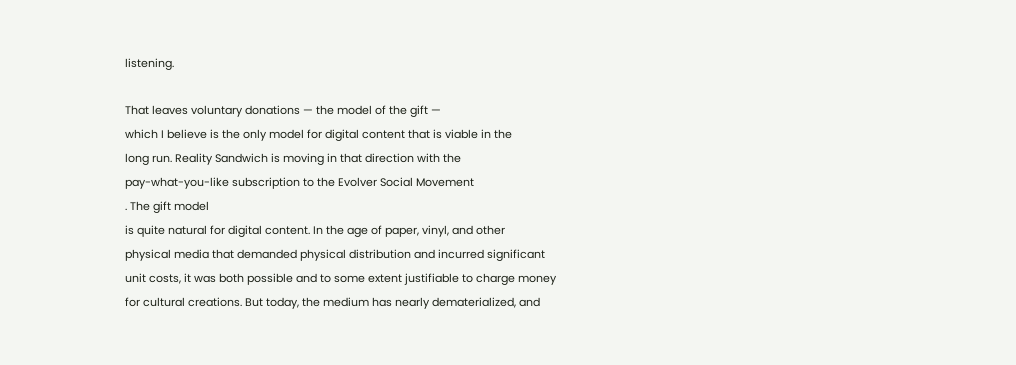listening.

That leaves voluntary donations — the model of the gift —
which I believe is the only model for digital content that is viable in the
long run. Reality Sandwich is moving in that direction with the
pay-what-you-like subscription to the Evolver Social Movement
. The gift model
is quite natural for digital content. In the age of paper, vinyl, and other
physical media that demanded physical distribution and incurred significant
unit costs, it was both possible and to some extent justifiable to charge money
for cultural creations. But today, the medium has nearly dematerialized, and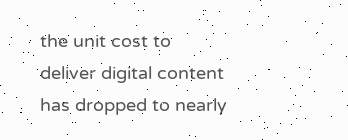the unit cost to deliver digital content has dropped to nearly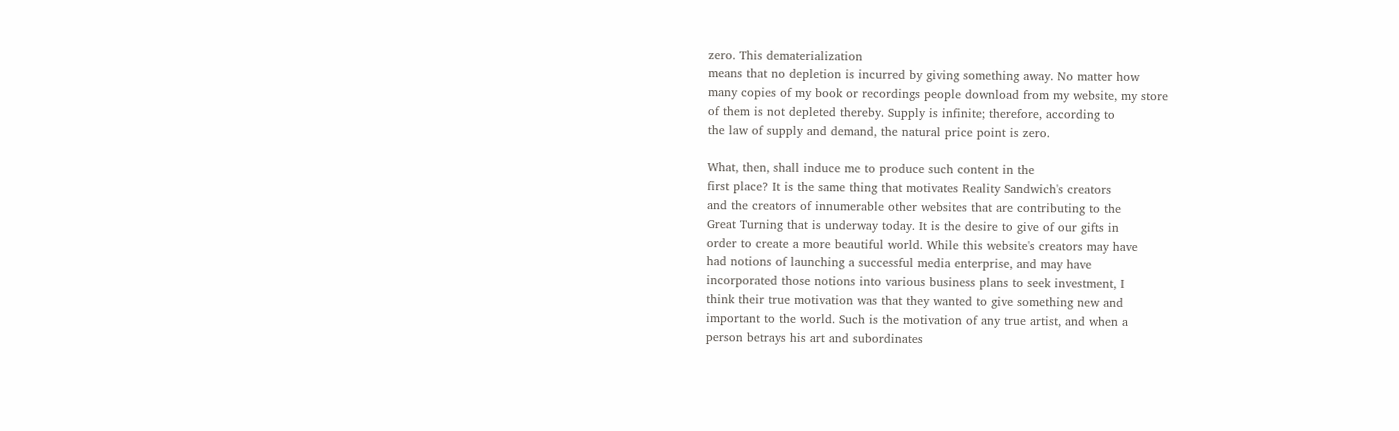zero. This dematerialization
means that no depletion is incurred by giving something away. No matter how
many copies of my book or recordings people download from my website, my store
of them is not depleted thereby. Supply is infinite; therefore, according to
the law of supply and demand, the natural price point is zero.

What, then, shall induce me to produce such content in the
first place? It is the same thing that motivates Reality Sandwich's creators
and the creators of innumerable other websites that are contributing to the
Great Turning that is underway today. It is the desire to give of our gifts in
order to create a more beautiful world. While this website's creators may have
had notions of launching a successful media enterprise, and may have
incorporated those notions into various business plans to seek investment, I
think their true motivation was that they wanted to give something new and
important to the world. Such is the motivation of any true artist, and when a
person betrays his art and subordinates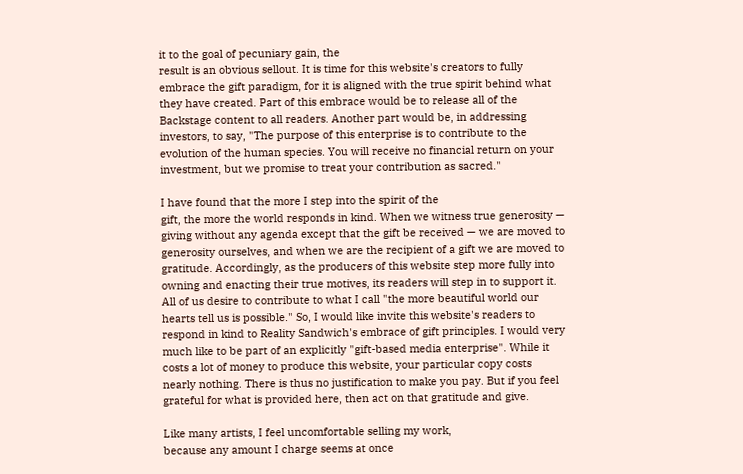it to the goal of pecuniary gain, the
result is an obvious sellout. It is time for this website's creators to fully
embrace the gift paradigm, for it is aligned with the true spirit behind what
they have created. Part of this embrace would be to release all of the
Backstage content to all readers. Another part would be, in addressing
investors, to say, "The purpose of this enterprise is to contribute to the
evolution of the human species. You will receive no financial return on your
investment, but we promise to treat your contribution as sacred."

I have found that the more I step into the spirit of the
gift, the more the world responds in kind. When we witness true generosity —
giving without any agenda except that the gift be received — we are moved to
generosity ourselves, and when we are the recipient of a gift we are moved to
gratitude. Accordingly, as the producers of this website step more fully into
owning and enacting their true motives, its readers will step in to support it.
All of us desire to contribute to what I call "the more beautiful world our
hearts tell us is possible." So, I would like invite this website's readers to
respond in kind to Reality Sandwich's embrace of gift principles. I would very
much like to be part of an explicitly "gift-based media enterprise". While it
costs a lot of money to produce this website, your particular copy costs
nearly nothing. There is thus no justification to make you pay. But if you feel
grateful for what is provided here, then act on that gratitude and give.

Like many artists, I feel uncomfortable selling my work,
because any amount I charge seems at once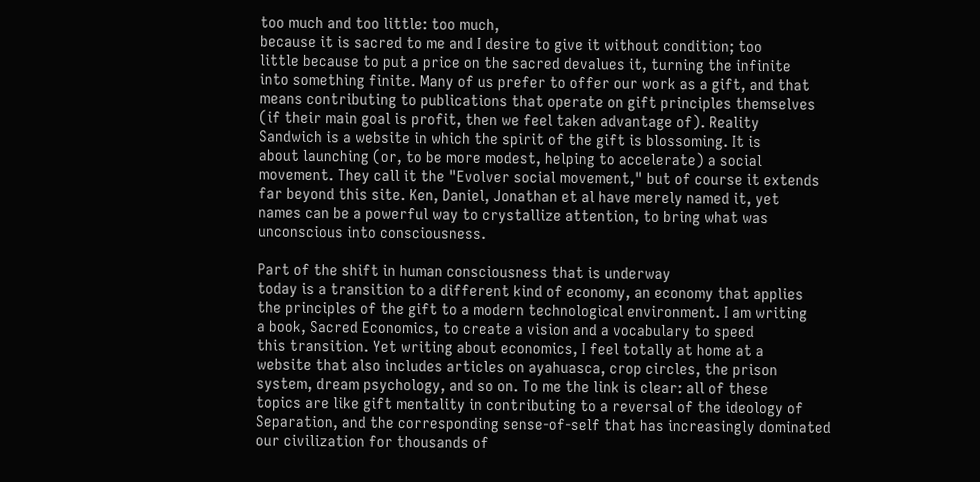too much and too little: too much,
because it is sacred to me and I desire to give it without condition; too
little because to put a price on the sacred devalues it, turning the infinite
into something finite. Many of us prefer to offer our work as a gift, and that
means contributing to publications that operate on gift principles themselves
(if their main goal is profit, then we feel taken advantage of). Reality
Sandwich is a website in which the spirit of the gift is blossoming. It is
about launching (or, to be more modest, helping to accelerate) a social
movement. They call it the "Evolver social movement," but of course it extends
far beyond this site. Ken, Daniel, Jonathan et al have merely named it, yet
names can be a powerful way to crystallize attention, to bring what was
unconscious into consciousness.

Part of the shift in human consciousness that is underway
today is a transition to a different kind of economy, an economy that applies
the principles of the gift to a modern technological environment. I am writing
a book, Sacred Economics, to create a vision and a vocabulary to speed
this transition. Yet writing about economics, I feel totally at home at a
website that also includes articles on ayahuasca, crop circles, the prison
system, dream psychology, and so on. To me the link is clear: all of these
topics are like gift mentality in contributing to a reversal of the ideology of
Separation, and the corresponding sense-of-self that has increasingly dominated
our civilization for thousands of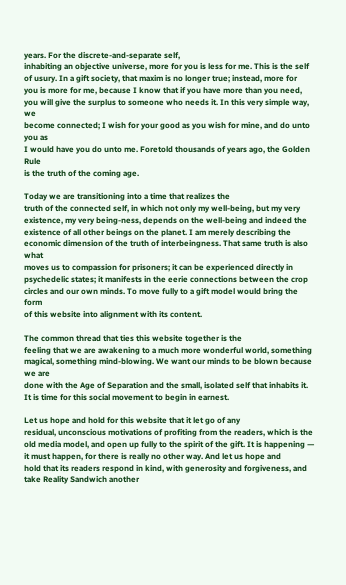years. For the discrete-and-separate self,
inhabiting an objective universe, more for you is less for me. This is the self
of usury. In a gift society, that maxim is no longer true; instead, more for
you is more for me, because I know that if you have more than you need,
you will give the surplus to someone who needs it. In this very simple way, we
become connected; I wish for your good as you wish for mine, and do unto you as
I would have you do unto me. Foretold thousands of years ago, the Golden Rule
is the truth of the coming age.

Today we are transitioning into a time that realizes the
truth of the connected self, in which not only my well-being, but my very
existence, my very being-ness, depends on the well-being and indeed the
existence of all other beings on the planet. I am merely describing the
economic dimension of the truth of interbeingness. That same truth is also what
moves us to compassion for prisoners; it can be experienced directly in
psychedelic states; it manifests in the eerie connections between the crop
circles and our own minds. To move fully to a gift model would bring the form
of this website into alignment with its content.

The common thread that ties this website together is the
feeling that we are awakening to a much more wonderful world, something
magical, something mind-blowing. We want our minds to be blown because we are
done with the Age of Separation and the small, isolated self that inhabits it.
It is time for this social movement to begin in earnest.

Let us hope and hold for this website that it let go of any
residual, unconscious motivations of profiting from the readers, which is the
old media model, and open up fully to the spirit of the gift. It is happening —
it must happen, for there is really no other way. And let us hope and
hold that its readers respond in kind, with generosity and forgiveness, and
take Reality Sandwich another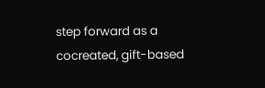step forward as a cocreated, gift-based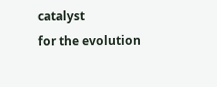catalyst
for the evolution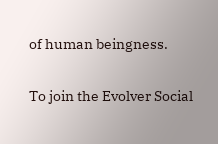of human beingness.


To join the Evolver Social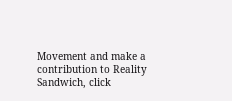Movement and make a contribution to Reality Sandwich, click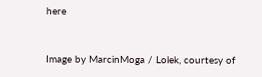here


Image by MarcinMoga / Lolek, courtesy of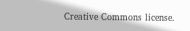Creative Commons license.